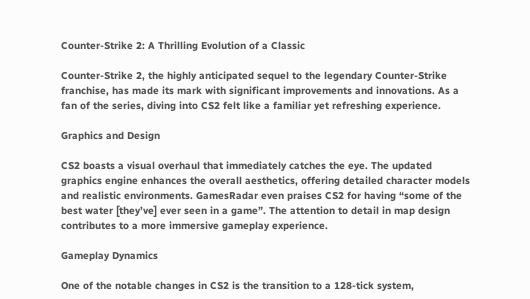Counter-Strike 2: A Thrilling Evolution of a Classic

Counter-Strike 2, the highly anticipated sequel to the legendary Counter-Strike franchise, has made its mark with significant improvements and innovations. As a fan of the series, diving into CS2 felt like a familiar yet refreshing experience.

Graphics and Design

CS2 boasts a visual overhaul that immediately catches the eye. The updated graphics engine enhances the overall aesthetics, offering detailed character models and realistic environments. GamesRadar even praises CS2 for having “some of the best water [they’ve] ever seen in a game”. The attention to detail in map design contributes to a more immersive gameplay experience.

Gameplay Dynamics

One of the notable changes in CS2 is the transition to a 128-tick system,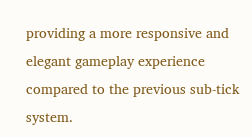providing a more responsive and elegant gameplay experience compared to the previous sub-tick system.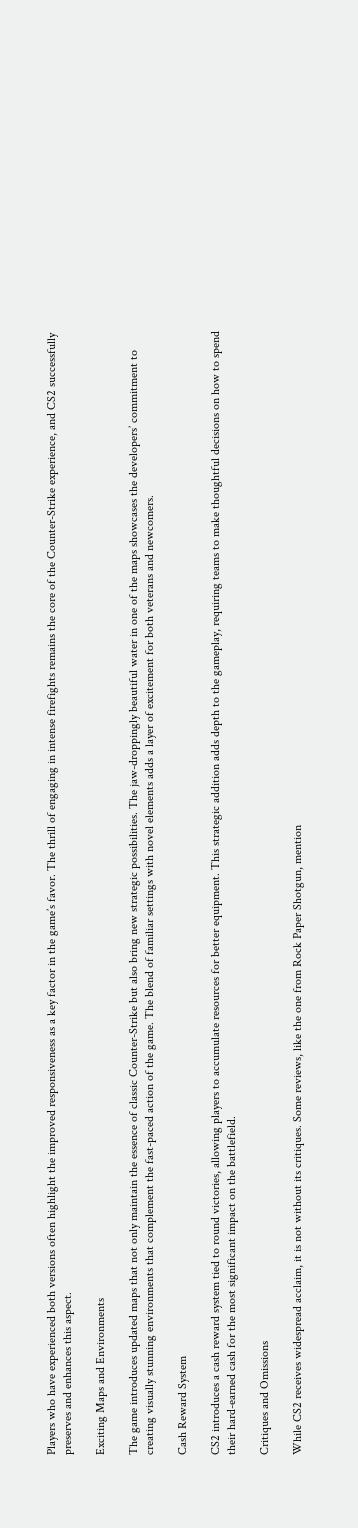Players who have experienced both versions often highlight the improved responsiveness as a key factor in the game’s favor. The thrill of engaging in intense firefights remains the core of the Counter-Strike experience, and CS2 successfully preserves and enhances this aspect.

Exciting Maps and Environments

The game introduces updated maps that not only maintain the essence of classic Counter-Strike but also bring new strategic possibilities. The jaw-droppingly beautiful water in one of the maps showcases the developers’ commitment to creating visually stunning environments that complement the fast-paced action of the game. The blend of familiar settings with novel elements adds a layer of excitement for both veterans and newcomers.

Cash Reward System

CS2 introduces a cash reward system tied to round victories, allowing players to accumulate resources for better equipment. This strategic addition adds depth to the gameplay, requiring teams to make thoughtful decisions on how to spend their hard-earned cash for the most significant impact on the battlefield.

Critiques and Omissions

While CS2 receives widespread acclaim, it is not without its critiques. Some reviews, like the one from Rock Paper Shotgun, mention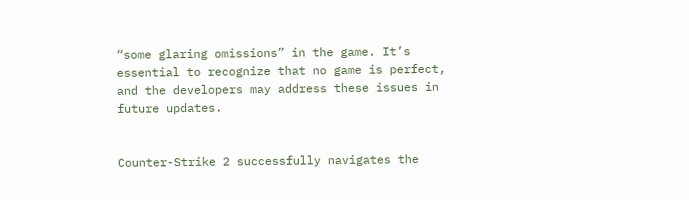“some glaring omissions” in the game. It’s essential to recognize that no game is perfect, and the developers may address these issues in future updates.


Counter-Strike 2 successfully navigates the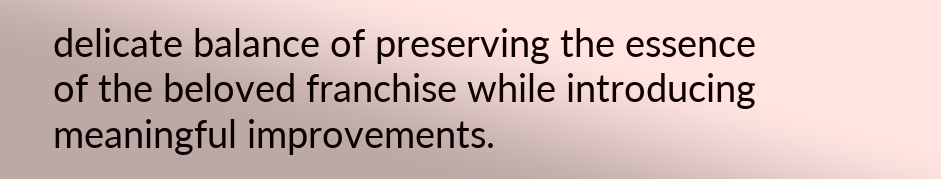delicate balance of preserving the essence of the beloved franchise while introducing meaningful improvements.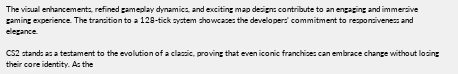The visual enhancements, refined gameplay dynamics, and exciting map designs contribute to an engaging and immersive gaming experience. The transition to a 128-tick system showcases the developers’ commitment to responsiveness and elegance.

CS2 stands as a testament to the evolution of a classic, proving that even iconic franchises can embrace change without losing their core identity. As the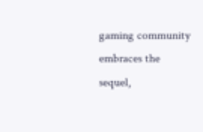gaming community embraces the sequel,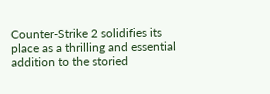Counter-Strike 2 solidifies its place as a thrilling and essential addition to the storied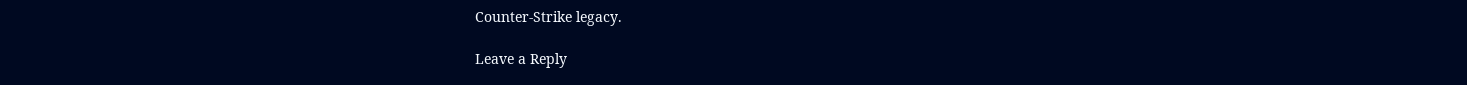Counter-Strike legacy.

Leave a Reply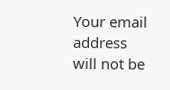Your email address will not be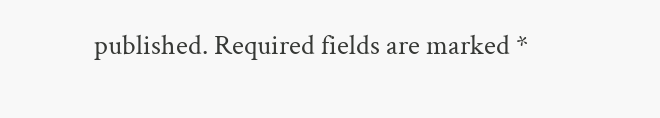published. Required fields are marked *